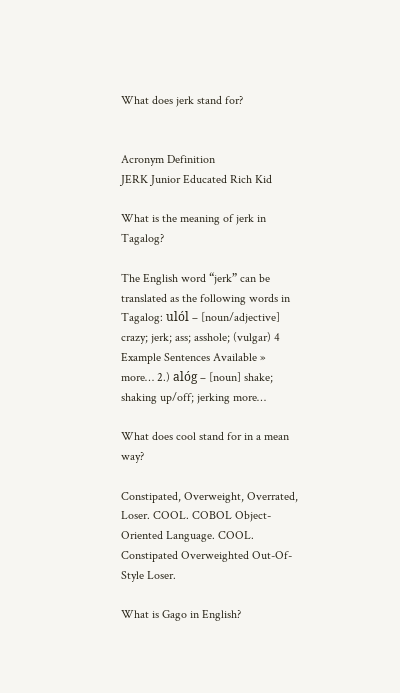What does jerk stand for?


Acronym Definition
JERK Junior Educated Rich Kid

What is the meaning of jerk in Tagalog?

The English word “jerk” can be translated as the following words in Tagalog: ulól – [noun/adjective] crazy; jerk; ass; asshole; (vulgar) 4 Example Sentences Available » more… 2.) alóg – [noun] shake; shaking up/off; jerking more…

What does cool stand for in a mean way?

Constipated, Overweight, Overrated, Loser. COOL. COBOL Object-Oriented Language. COOL. Constipated Overweighted Out-Of-Style Loser.

What is Gago in English?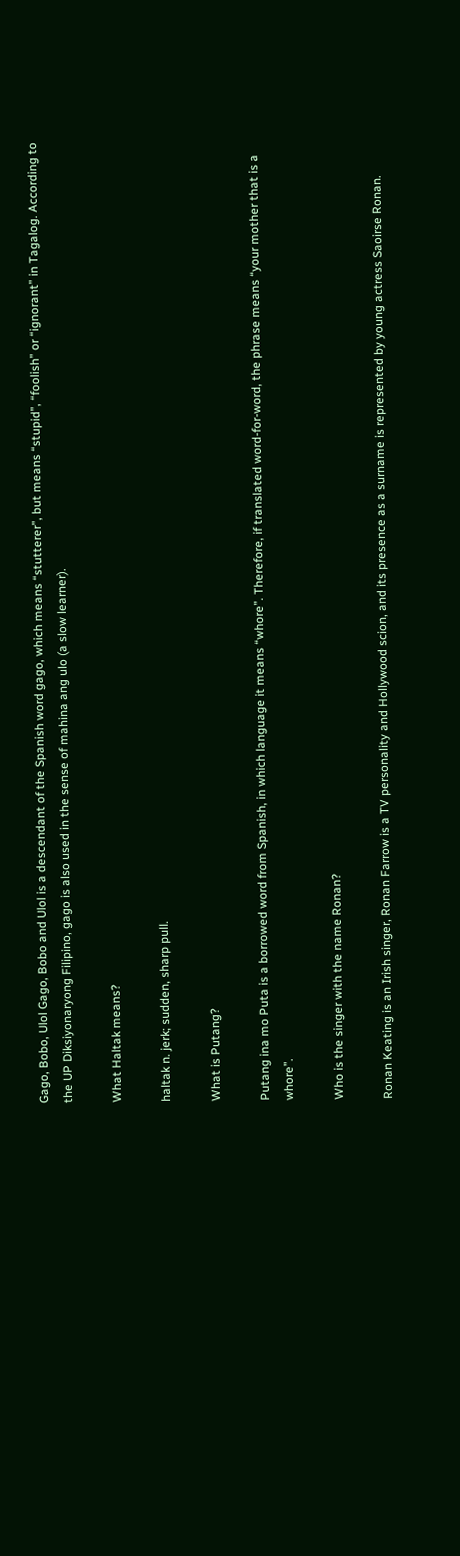Gago, Bobo, Ulol Gago, Bobo and Ulol is a descendant of the Spanish word gago, which means “stutterer”, but means “stupid”, “foolish” or “ignorant” in Tagalog. According to the UP Diksiyonaryong Filipino, gago is also used in the sense of mahina ang ulo (a slow learner).

What Haltak means?

haltak n. jerk; sudden, sharp pull.

What is Putang?

Putang ina mo Puta is a borrowed word from Spanish, in which language it means “whore”. Therefore, if translated word-for-word, the phrase means “your mother that is a whore”.

Who is the singer with the name Ronan?

Ronan Keating is an Irish singer, Ronan Farrow is a TV personality and Hollywood scion, and its presence as a surname is represented by young actress Saoirse Ronan.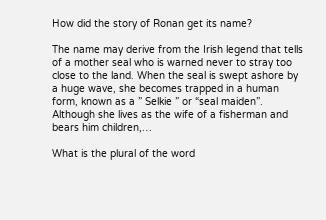How did the story of Ronan get its name?

The name may derive from the Irish legend that tells of a mother seal who is warned never to stray too close to the land. When the seal is swept ashore by a huge wave, she becomes trapped in a human form, known as a ” Selkie ” or “seal maiden”. Although she lives as the wife of a fisherman and bears him children,…

What is the plural of the word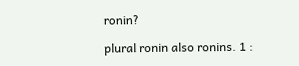ronin?

plural ronin also ronins. 1 :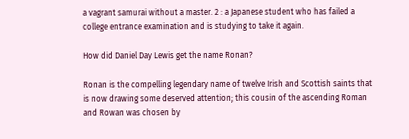a vagrant samurai without a master. 2 : a Japanese student who has failed a college entrance examination and is studying to take it again.

How did Daniel Day Lewis get the name Ronan?

Ronan is the compelling legendary name of twelve Irish and Scottish saints that is now drawing some deserved attention; this cousin of the ascending Roman and Rowan was chosen by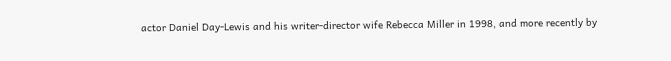actor Daniel Day-Lewis and his writer-director wife Rebecca Miller in 1998, and more recently by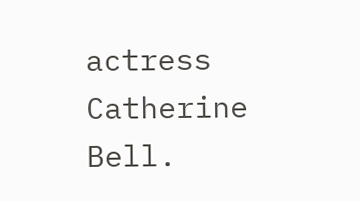actress Catherine Bell.